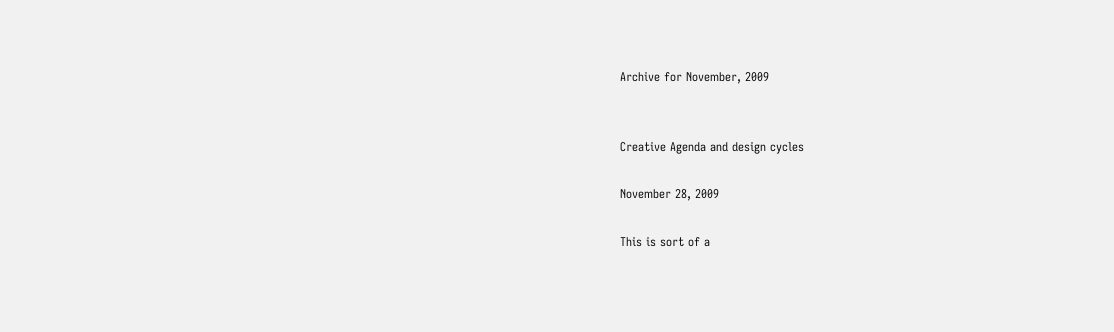Archive for November, 2009


Creative Agenda and design cycles

November 28, 2009

This is sort of a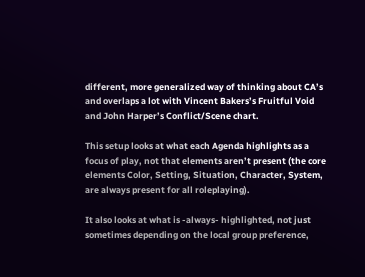different, more generalized way of thinking about CA’s and overlaps a lot with Vincent Bakers’s Fruitful Void and John Harper’s Conflict/Scene chart.

This setup looks at what each Agenda highlights as a focus of play, not that elements aren’t present (the core elements Color, Setting, Situation, Character, System, are always present for all roleplaying).

It also looks at what is -always- highlighted, not just sometimes depending on the local group preference,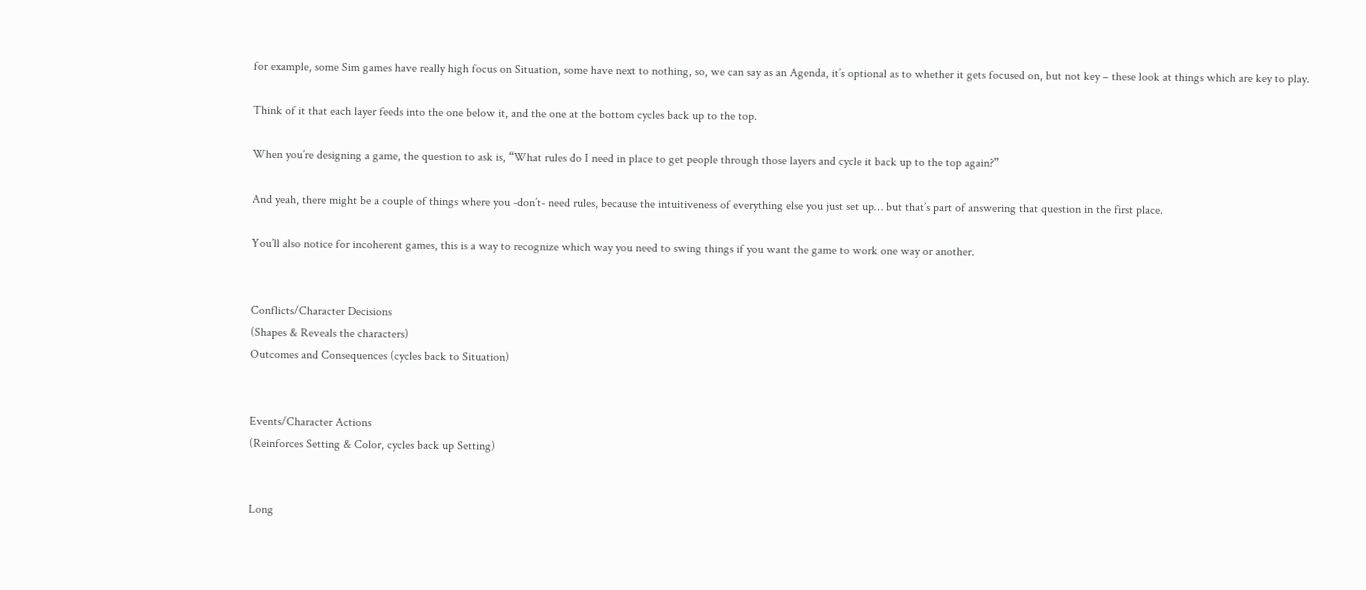for example, some Sim games have really high focus on Situation, some have next to nothing, so, we can say as an Agenda, it’s optional as to whether it gets focused on, but not key – these look at things which are key to play.

Think of it that each layer feeds into the one below it, and the one at the bottom cycles back up to the top.

When you’re designing a game, the question to ask is, “What rules do I need in place to get people through those layers and cycle it back up to the top again?”

And yeah, there might be a couple of things where you -don’t- need rules, because the intuitiveness of everything else you just set up… but that’s part of answering that question in the first place.

You’ll also notice for incoherent games, this is a way to recognize which way you need to swing things if you want the game to work one way or another.


Conflicts/Character Decisions
(Shapes & Reveals the characters)
Outcomes and Consequences (cycles back to Situation)


Events/Character Actions
(Reinforces Setting & Color, cycles back up Setting)


Long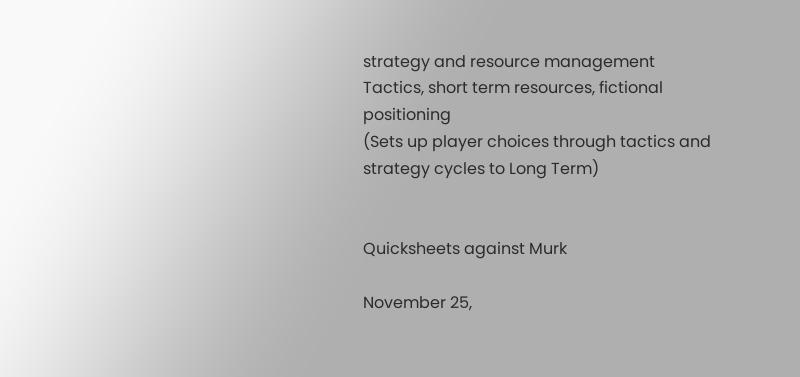strategy and resource management
Tactics, short term resources, fictional positioning
(Sets up player choices through tactics and strategy cycles to Long Term)


Quicksheets against Murk

November 25,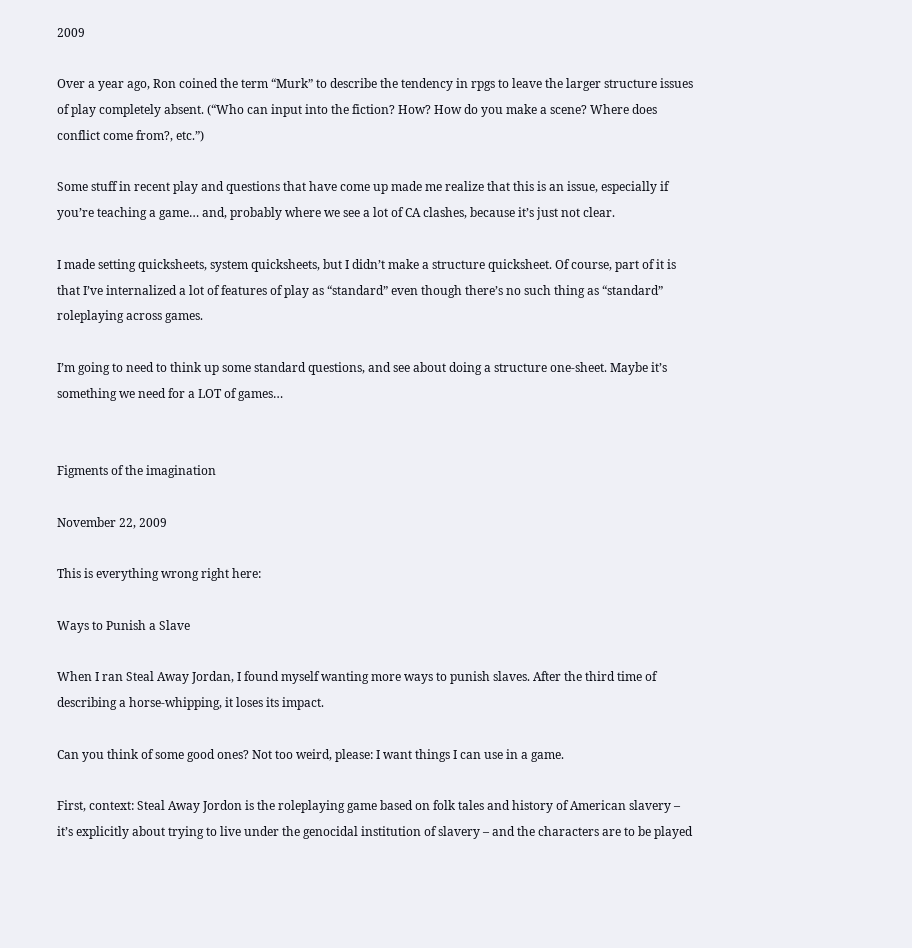2009

Over a year ago, Ron coined the term “Murk” to describe the tendency in rpgs to leave the larger structure issues of play completely absent. (“Who can input into the fiction? How? How do you make a scene? Where does conflict come from?, etc.”)

Some stuff in recent play and questions that have come up made me realize that this is an issue, especially if you’re teaching a game… and, probably where we see a lot of CA clashes, because it’s just not clear.

I made setting quicksheets, system quicksheets, but I didn’t make a structure quicksheet. Of course, part of it is that I’ve internalized a lot of features of play as “standard” even though there’s no such thing as “standard” roleplaying across games.

I’m going to need to think up some standard questions, and see about doing a structure one-sheet. Maybe it’s something we need for a LOT of games…


Figments of the imagination

November 22, 2009

This is everything wrong right here:

Ways to Punish a Slave

When I ran Steal Away Jordan, I found myself wanting more ways to punish slaves. After the third time of describing a horse-whipping, it loses its impact.

Can you think of some good ones? Not too weird, please: I want things I can use in a game.

First, context: Steal Away Jordon is the roleplaying game based on folk tales and history of American slavery – it’s explicitly about trying to live under the genocidal institution of slavery – and the characters are to be played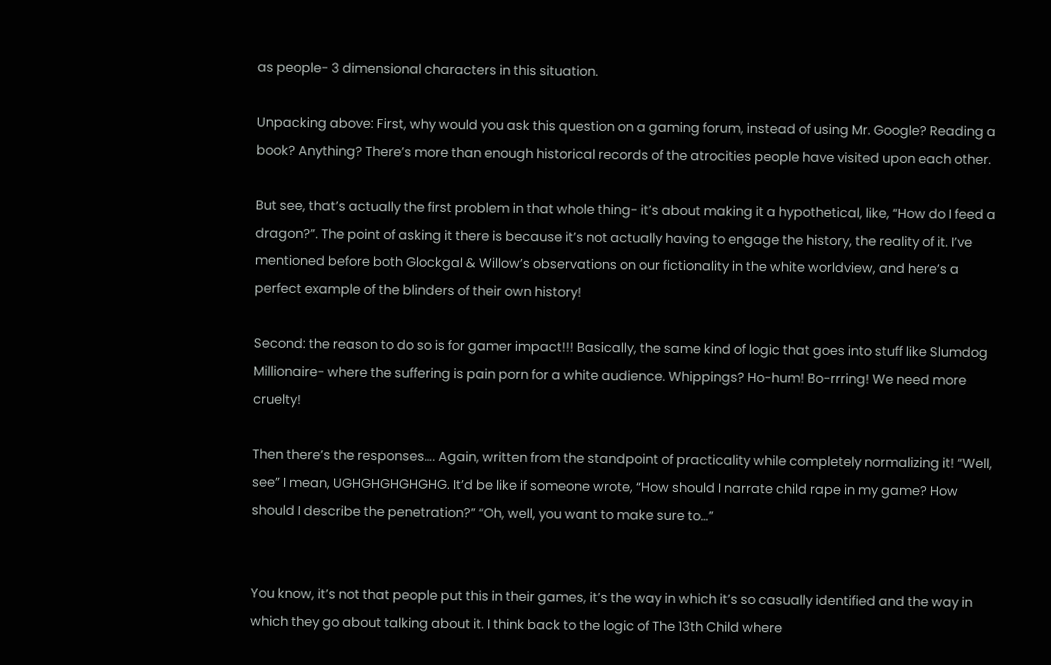as people- 3 dimensional characters in this situation.

Unpacking above: First, why would you ask this question on a gaming forum, instead of using Mr. Google? Reading a book? Anything? There’s more than enough historical records of the atrocities people have visited upon each other.

But see, that’s actually the first problem in that whole thing- it’s about making it a hypothetical, like, “How do I feed a dragon?”. The point of asking it there is because it’s not actually having to engage the history, the reality of it. I’ve mentioned before both Glockgal & Willow’s observations on our fictionality in the white worldview, and here’s a perfect example of the blinders of their own history!

Second: the reason to do so is for gamer impact!!! Basically, the same kind of logic that goes into stuff like Slumdog Millionaire- where the suffering is pain porn for a white audience. Whippings? Ho-hum! Bo-rrring! We need more cruelty!

Then there’s the responses…. Again, written from the standpoint of practicality while completely normalizing it! “Well, see” I mean, UGHGHGHGHGHG. It’d be like if someone wrote, “How should I narrate child rape in my game? How should I describe the penetration?” “Oh, well, you want to make sure to…”


You know, it’s not that people put this in their games, it’s the way in which it’s so casually identified and the way in which they go about talking about it. I think back to the logic of The 13th Child where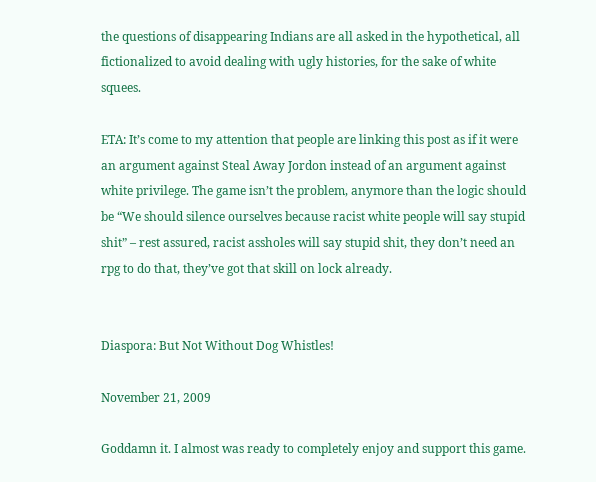the questions of disappearing Indians are all asked in the hypothetical, all fictionalized to avoid dealing with ugly histories, for the sake of white squees.

ETA: It’s come to my attention that people are linking this post as if it were an argument against Steal Away Jordon instead of an argument against white privilege. The game isn’t the problem, anymore than the logic should be “We should silence ourselves because racist white people will say stupid shit” – rest assured, racist assholes will say stupid shit, they don’t need an rpg to do that, they’ve got that skill on lock already.


Diaspora: But Not Without Dog Whistles!

November 21, 2009

Goddamn it. I almost was ready to completely enjoy and support this game.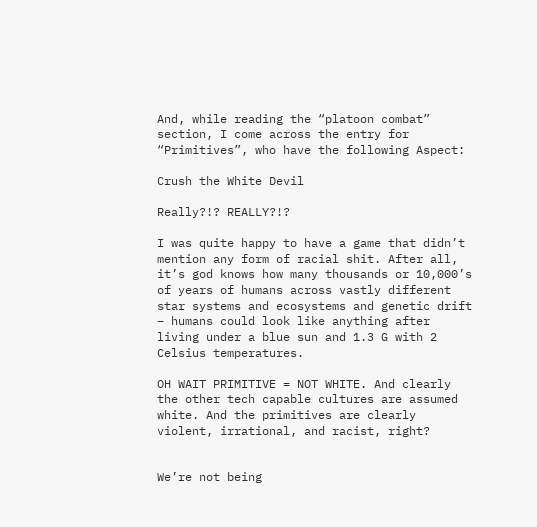And, while reading the “platoon combat” section, I come across the entry for “Primitives”, who have the following Aspect:

Crush the White Devil

Really?!? REALLY?!?

I was quite happy to have a game that didn’t mention any form of racial shit. After all, it’s god knows how many thousands or 10,000’s of years of humans across vastly different star systems and ecosystems and genetic drift – humans could look like anything after living under a blue sun and 1.3 G with 2 Celsius temperatures.

OH WAIT PRIMITIVE = NOT WHITE. And clearly the other tech capable cultures are assumed white. And the primitives are clearly violent, irrational, and racist, right?


We’re not being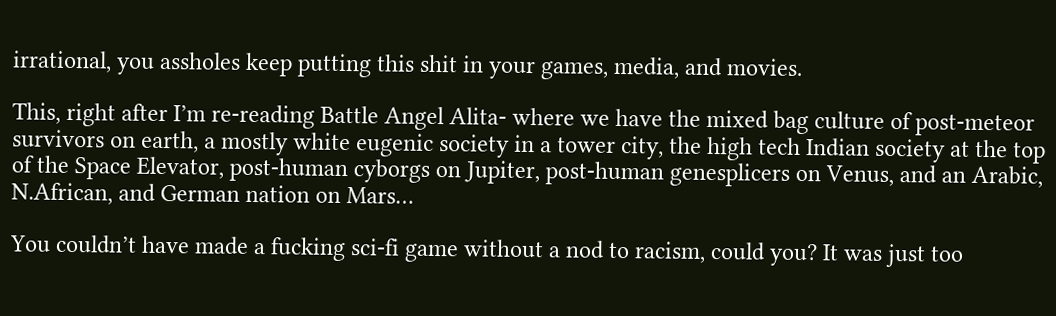irrational, you assholes keep putting this shit in your games, media, and movies.

This, right after I’m re-reading Battle Angel Alita- where we have the mixed bag culture of post-meteor survivors on earth, a mostly white eugenic society in a tower city, the high tech Indian society at the top of the Space Elevator, post-human cyborgs on Jupiter, post-human genesplicers on Venus, and an Arabic, N.African, and German nation on Mars…

You couldn’t have made a fucking sci-fi game without a nod to racism, could you? It was just too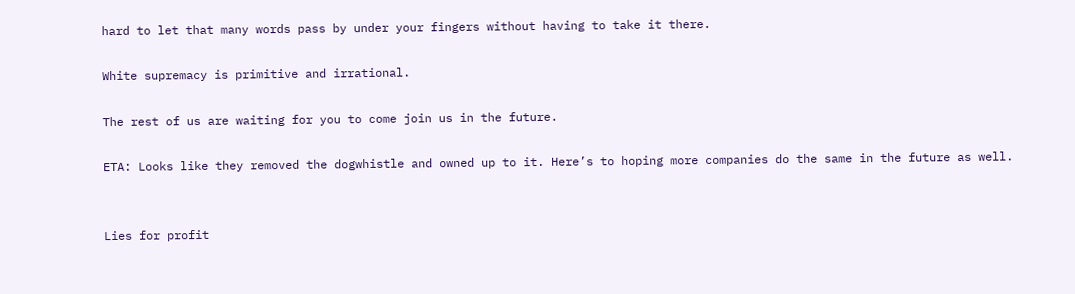hard to let that many words pass by under your fingers without having to take it there.

White supremacy is primitive and irrational.

The rest of us are waiting for you to come join us in the future.

ETA: Looks like they removed the dogwhistle and owned up to it. Here’s to hoping more companies do the same in the future as well.


Lies for profit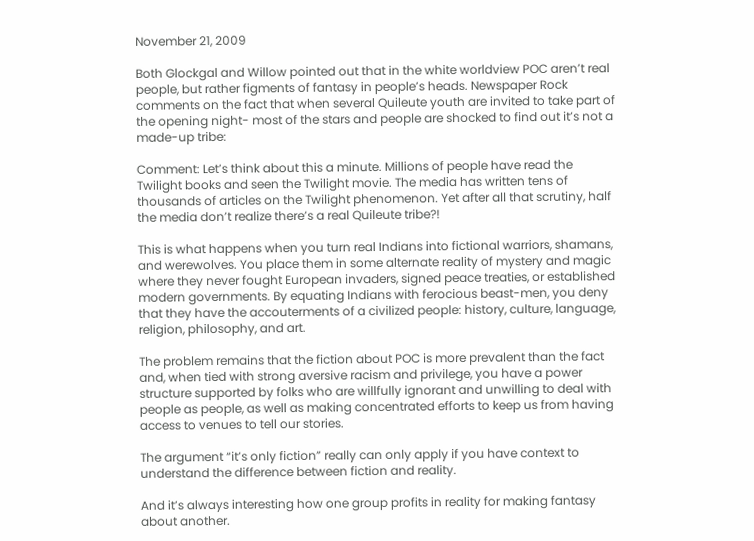November 21, 2009

Both Glockgal and Willow pointed out that in the white worldview POC aren’t real people, but rather figments of fantasy in people’s heads. Newspaper Rock comments on the fact that when several Quileute youth are invited to take part of the opening night- most of the stars and people are shocked to find out it’s not a made-up tribe:

Comment: Let’s think about this a minute. Millions of people have read the Twilight books and seen the Twilight movie. The media has written tens of thousands of articles on the Twilight phenomenon. Yet after all that scrutiny, half the media don’t realize there’s a real Quileute tribe?!

This is what happens when you turn real Indians into fictional warriors, shamans, and werewolves. You place them in some alternate reality of mystery and magic where they never fought European invaders, signed peace treaties, or established modern governments. By equating Indians with ferocious beast-men, you deny that they have the accouterments of a civilized people: history, culture, language, religion, philosophy, and art.

The problem remains that the fiction about POC is more prevalent than the fact and, when tied with strong aversive racism and privilege, you have a power structure supported by folks who are willfully ignorant and unwilling to deal with people as people, as well as making concentrated efforts to keep us from having access to venues to tell our stories.

The argument “it’s only fiction” really can only apply if you have context to understand the difference between fiction and reality.

And it’s always interesting how one group profits in reality for making fantasy about another.